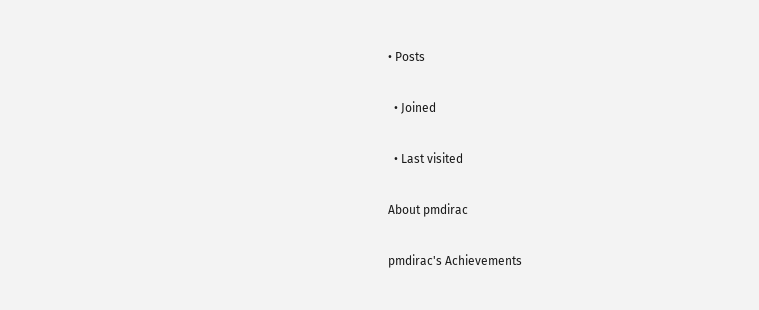• Posts

  • Joined

  • Last visited

About pmdirac

pmdirac's Achievements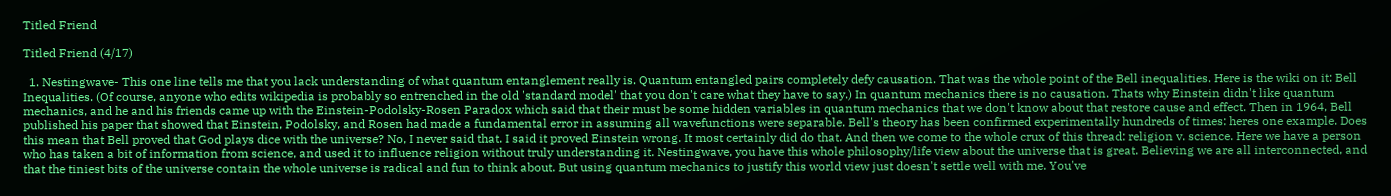Titled Friend

Titled Friend (4/17)

  1. Nestingwave- This one line tells me that you lack understanding of what quantum entanglement really is. Quantum entangled pairs completely defy causation. That was the whole point of the Bell inequalities. Here is the wiki on it: Bell Inequalities. (Of course, anyone who edits wikipedia is probably so entrenched in the old 'standard model' that you don't care what they have to say.) In quantum mechanics there is no causation. Thats why Einstein didn't like quantum mechanics, and he and his friends came up with the Einstein-Podolsky-Rosen Paradox which said that their must be some hidden variables in quantum mechanics that we don't know about that restore cause and effect. Then in 1964, Bell published his paper that showed that Einstein, Podolsky, and Rosen had made a fundamental error in assuming all wavefunctions were separable. Bell's theory has been confirmed experimentally hundreds of times: heres one example. Does this mean that Bell proved that God plays dice with the universe? No, I never said that. I said it proved Einstein wrong. It most certainly did do that. And then we come to the whole crux of this thread: religion v. science. Here we have a person who has taken a bit of information from science, and used it to influence religion without truly understanding it. Nestingwave, you have this whole philosophy/life view about the universe that is great. Believing we are all interconnected, and that the tiniest bits of the universe contain the whole universe is radical and fun to think about. But using quantum mechanics to justify this world view just doesn't settle well with me. You've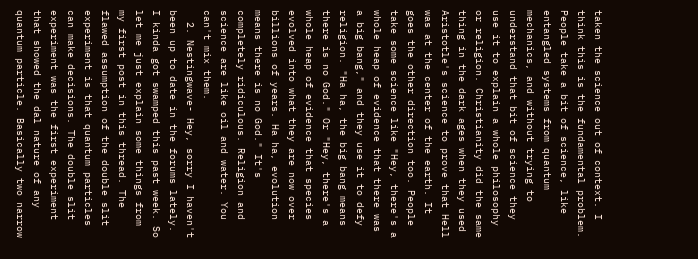taken the science out of context. I think this is the fundamental problem. People take a bit of science, like entangled systems from quantum mechanics, and without trying to understand that bit of science they use it to explain a whole philosophy or religion. Christianity did the same thing in the dark ages when they used Aristotle's science to prove that Hell was at the center of the earth. It goes the other direction too. People take some science like "Hey, there's a whole heap of evidence that there was a big bang," and they use it to defy religion. "Ha ha, the big bang means there is no God." Or "Hey, there's a whole heap of evidence that species evolved into what they are now over billions of years. Ha ha, evolution means there is no God." It's completely ridiculous. Religion and science are like oil and water. You can't mix them.
  2. Nestingwave- Hey, sorry I haven't been up to date in the forums lately. I kinda got swamped this past week. So let me just explain some things from my first post in this thread. The flawed assumption of the double slit experiment is that quantum particles can make decisions. The double slit experiment was the first experiment that showed the dal nature of any quantum particle. Basically two narrow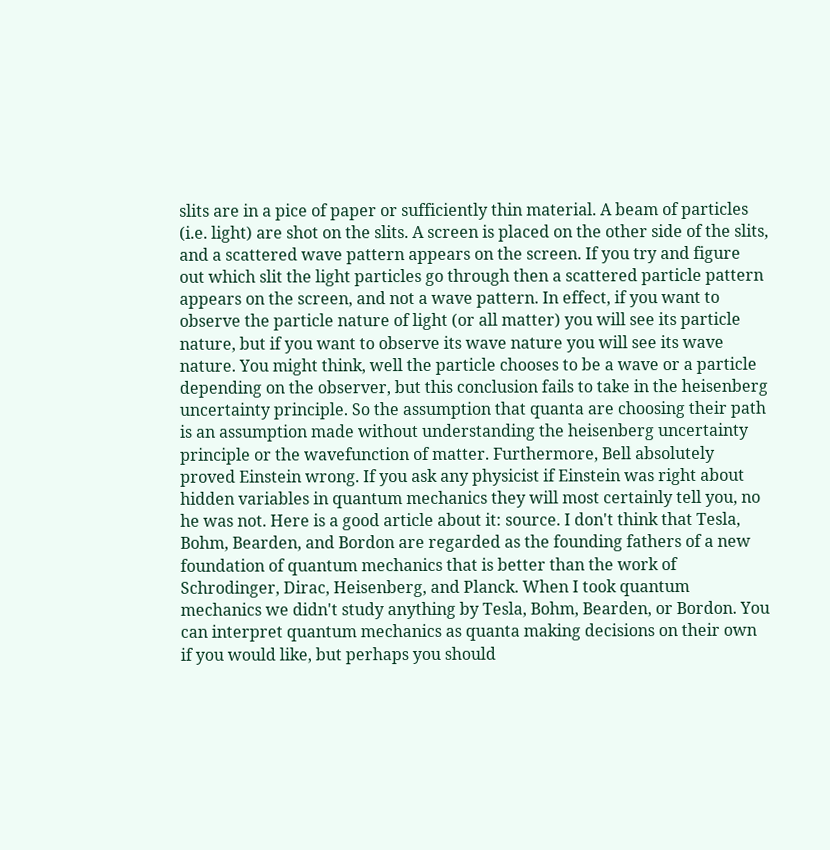slits are in a pice of paper or sufficiently thin material. A beam of particles (i.e. light) are shot on the slits. A screen is placed on the other side of the slits, and a scattered wave pattern appears on the screen. If you try and figure out which slit the light particles go through then a scattered particle pattern appears on the screen, and not a wave pattern. In effect, if you want to observe the particle nature of light (or all matter) you will see its particle nature, but if you want to observe its wave nature you will see its wave nature. You might think, well the particle chooses to be a wave or a particle depending on the observer, but this conclusion fails to take in the heisenberg uncertainty principle. So the assumption that quanta are choosing their path is an assumption made without understanding the heisenberg uncertainty principle or the wavefunction of matter. Furthermore, Bell absolutely proved Einstein wrong. If you ask any physicist if Einstein was right about hidden variables in quantum mechanics they will most certainly tell you, no he was not. Here is a good article about it: source. I don't think that Tesla, Bohm, Bearden, and Bordon are regarded as the founding fathers of a new foundation of quantum mechanics that is better than the work of Schrodinger, Dirac, Heisenberg, and Planck. When I took quantum mechanics we didn't study anything by Tesla, Bohm, Bearden, or Bordon. You can interpret quantum mechanics as quanta making decisions on their own if you would like, but perhaps you should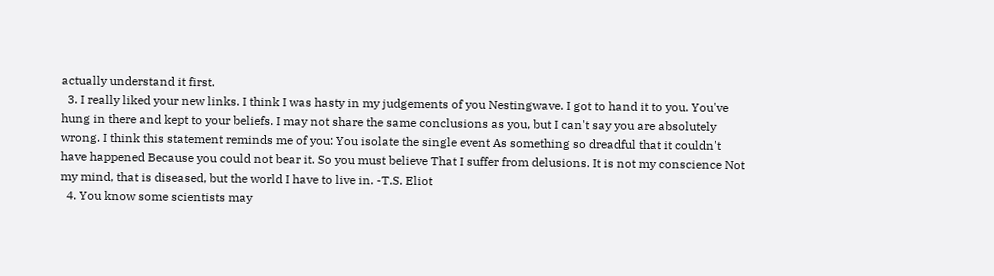actually understand it first.
  3. I really liked your new links. I think I was hasty in my judgements of you Nestingwave. I got to hand it to you. You've hung in there and kept to your beliefs. I may not share the same conclusions as you, but I can't say you are absolutely wrong. I think this statement reminds me of you: You isolate the single event As something so dreadful that it couldn't have happened Because you could not bear it. So you must believe That I suffer from delusions. It is not my conscience Not my mind, that is diseased, but the world I have to live in. -T.S. Eliot
  4. You know some scientists may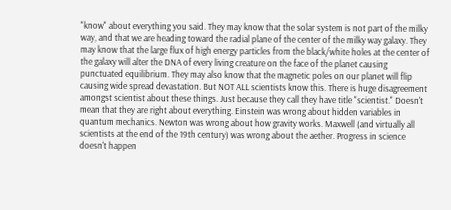"know" about everything you said. They may know that the solar system is not part of the milky way, and that we are heading toward the radial plane of the center of the milky way galaxy. They may know that the large flux of high energy particles from the black/white holes at the center of the galaxy will alter the DNA of every living creature on the face of the planet causing punctuated equilibrium. They may also know that the magnetic poles on our planet will flip causing wide spread devastation. But NOT ALL scientists know this. There is huge disagreement amongst scientist about these things. Just because they call they have title "scientist." Doesn't mean that they are right about everything. Einstein was wrong about hidden variables in quantum mechanics. Newton was wrong about how gravity works. Maxwell (and virtually all scientists at the end of the 19th century) was wrong about the aether. Progress in science doesn't happen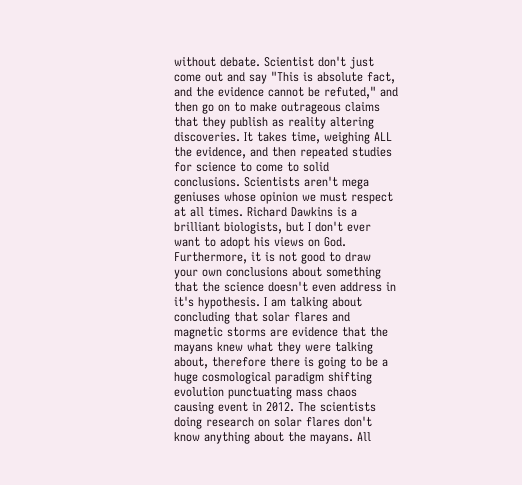without debate. Scientist don't just come out and say "This is absolute fact, and the evidence cannot be refuted," and then go on to make outrageous claims that they publish as reality altering discoveries. It takes time, weighing ALL the evidence, and then repeated studies for science to come to solid conclusions. Scientists aren't mega geniuses whose opinion we must respect at all times. Richard Dawkins is a brilliant biologists, but I don't ever want to adopt his views on God. Furthermore, it is not good to draw your own conclusions about something that the science doesn't even address in it's hypothesis. I am talking about concluding that solar flares and magnetic storms are evidence that the mayans knew what they were talking about, therefore there is going to be a huge cosmological paradigm shifting evolution punctuating mass chaos causing event in 2012. The scientists doing research on solar flares don't know anything about the mayans. All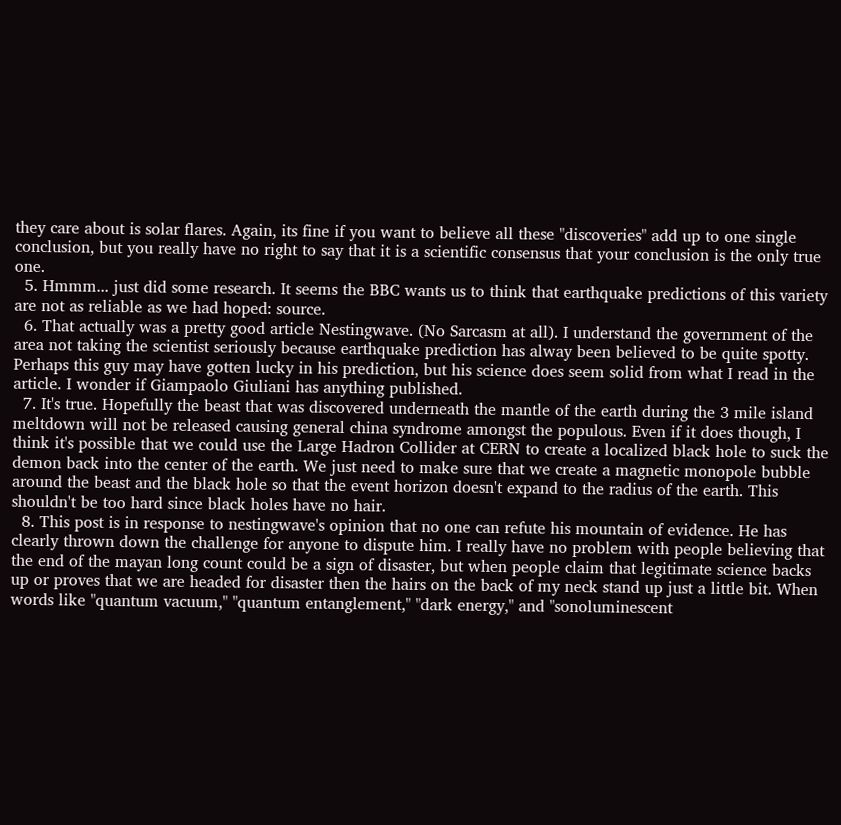they care about is solar flares. Again, its fine if you want to believe all these "discoveries" add up to one single conclusion, but you really have no right to say that it is a scientific consensus that your conclusion is the only true one.
  5. Hmmm... just did some research. It seems the BBC wants us to think that earthquake predictions of this variety are not as reliable as we had hoped: source.
  6. That actually was a pretty good article Nestingwave. (No Sarcasm at all). I understand the government of the area not taking the scientist seriously because earthquake prediction has alway been believed to be quite spotty. Perhaps this guy may have gotten lucky in his prediction, but his science does seem solid from what I read in the article. I wonder if Giampaolo Giuliani has anything published.
  7. It's true. Hopefully the beast that was discovered underneath the mantle of the earth during the 3 mile island meltdown will not be released causing general china syndrome amongst the populous. Even if it does though, I think it's possible that we could use the Large Hadron Collider at CERN to create a localized black hole to suck the demon back into the center of the earth. We just need to make sure that we create a magnetic monopole bubble around the beast and the black hole so that the event horizon doesn't expand to the radius of the earth. This shouldn't be too hard since black holes have no hair.
  8. This post is in response to nestingwave's opinion that no one can refute his mountain of evidence. He has clearly thrown down the challenge for anyone to dispute him. I really have no problem with people believing that the end of the mayan long count could be a sign of disaster, but when people claim that legitimate science backs up or proves that we are headed for disaster then the hairs on the back of my neck stand up just a little bit. When words like "quantum vacuum," "quantum entanglement," "dark energy," and "sonoluminescent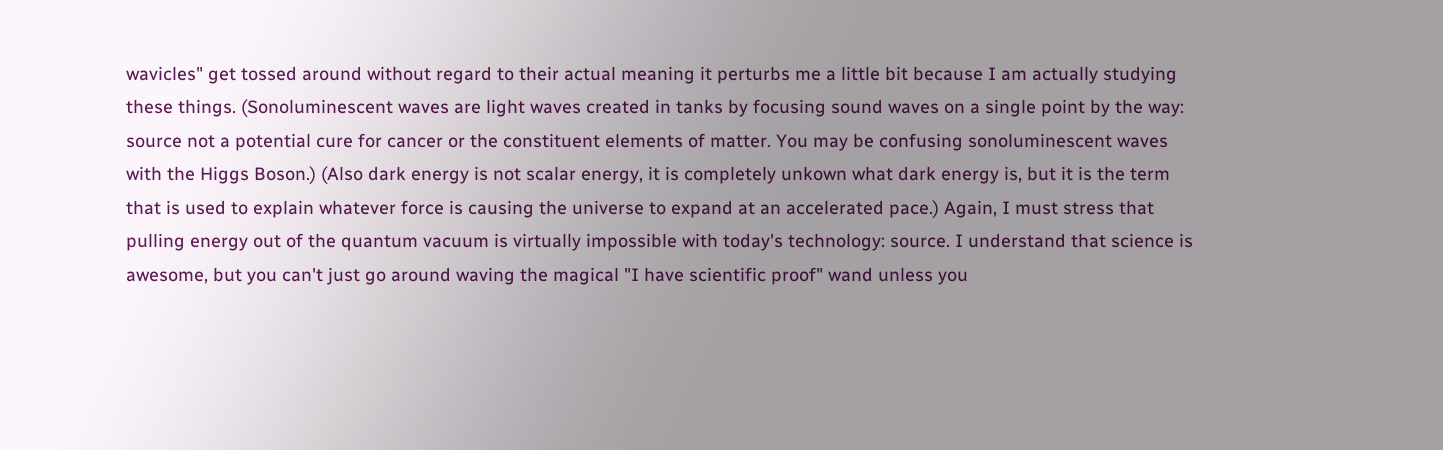wavicles" get tossed around without regard to their actual meaning it perturbs me a little bit because I am actually studying these things. (Sonoluminescent waves are light waves created in tanks by focusing sound waves on a single point by the way: source not a potential cure for cancer or the constituent elements of matter. You may be confusing sonoluminescent waves with the Higgs Boson.) (Also dark energy is not scalar energy, it is completely unkown what dark energy is, but it is the term that is used to explain whatever force is causing the universe to expand at an accelerated pace.) Again, I must stress that pulling energy out of the quantum vacuum is virtually impossible with today's technology: source. I understand that science is awesome, but you can't just go around waving the magical "I have scientific proof" wand unless you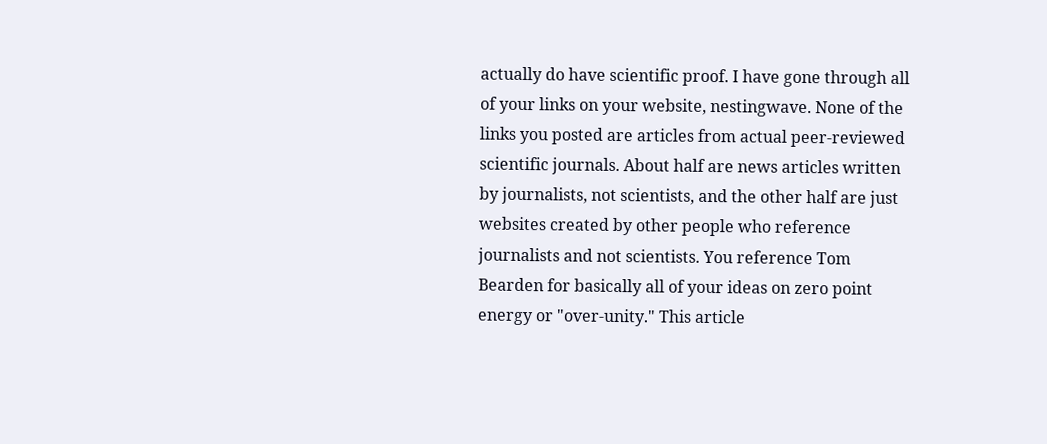actually do have scientific proof. I have gone through all of your links on your website, nestingwave. None of the links you posted are articles from actual peer-reviewed scientific journals. About half are news articles written by journalists, not scientists, and the other half are just websites created by other people who reference journalists and not scientists. You reference Tom Bearden for basically all of your ideas on zero point energy or "over-unity." This article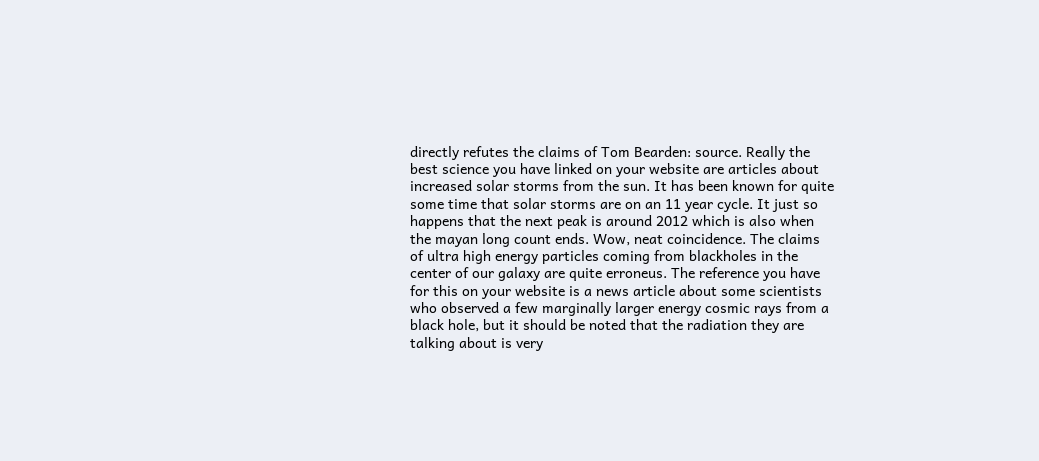directly refutes the claims of Tom Bearden: source. Really the best science you have linked on your website are articles about increased solar storms from the sun. It has been known for quite some time that solar storms are on an 11 year cycle. It just so happens that the next peak is around 2012 which is also when the mayan long count ends. Wow, neat coincidence. The claims of ultra high energy particles coming from blackholes in the center of our galaxy are quite erroneus. The reference you have for this on your website is a news article about some scientists who observed a few marginally larger energy cosmic rays from a black hole, but it should be noted that the radiation they are talking about is very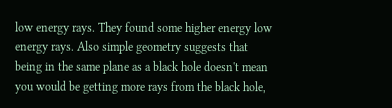low energy rays. They found some higher energy low energy rays. Also simple geometry suggests that being in the same plane as a black hole doesn't mean you would be getting more rays from the black hole,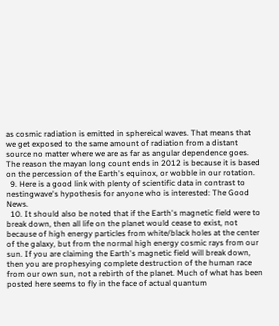as cosmic radiation is emitted in sphereical waves. That means that we get exposed to the same amount of radiation from a distant source no matter where we are as far as angular dependence goes. The reason the mayan long count ends in 2012 is because it is based on the percession of the Earth's equinox, or wobble in our rotation.
  9. Here is a good link with plenty of scientific data in contrast to nestingwave's hypothesis for anyone who is interested: The Good News.
  10. It should also be noted that if the Earth's magnetic field were to break down, then all life on the planet would cease to exist, not because of high energy particles from white/black holes at the center of the galaxy, but from the normal high energy cosmic rays from our sun. If you are claiming the Earth's magnetic field will break down, then you are prophesying complete destruction of the human race from our own sun, not a rebirth of the planet. Much of what has been posted here seems to fly in the face of actual quantum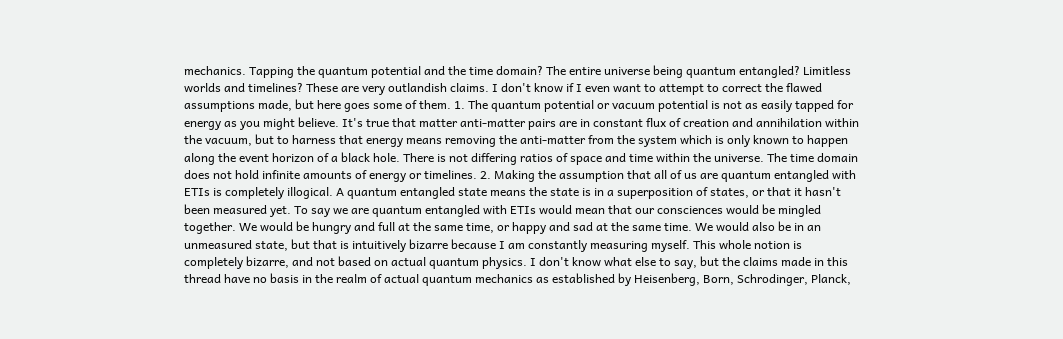mechanics. Tapping the quantum potential and the time domain? The entire universe being quantum entangled? Limitless worlds and timelines? These are very outlandish claims. I don't know if I even want to attempt to correct the flawed assumptions made, but here goes some of them. 1. The quantum potential or vacuum potential is not as easily tapped for energy as you might believe. It's true that matter anti-matter pairs are in constant flux of creation and annihilation within the vacuum, but to harness that energy means removing the anti-matter from the system which is only known to happen along the event horizon of a black hole. There is not differing ratios of space and time within the universe. The time domain does not hold infinite amounts of energy or timelines. 2. Making the assumption that all of us are quantum entangled with ETIs is completely illogical. A quantum entangled state means the state is in a superposition of states, or that it hasn't been measured yet. To say we are quantum entangled with ETIs would mean that our consciences would be mingled together. We would be hungry and full at the same time, or happy and sad at the same time. We would also be in an unmeasured state, but that is intuitively bizarre because I am constantly measuring myself. This whole notion is completely bizarre, and not based on actual quantum physics. I don't know what else to say, but the claims made in this thread have no basis in the realm of actual quantum mechanics as established by Heisenberg, Born, Schrodinger, Planck,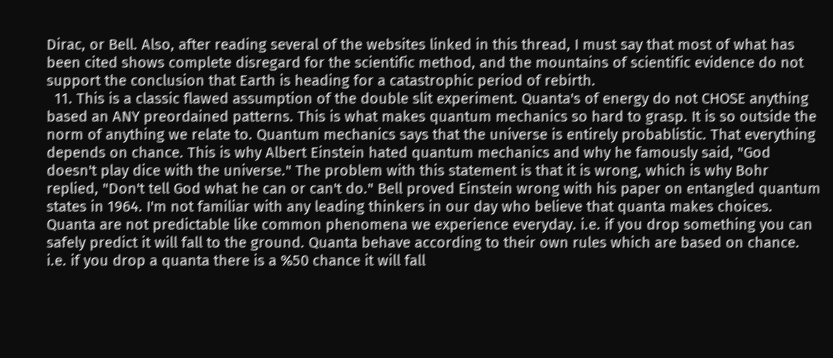Dirac, or Bell. Also, after reading several of the websites linked in this thread, I must say that most of what has been cited shows complete disregard for the scientific method, and the mountains of scientific evidence do not support the conclusion that Earth is heading for a catastrophic period of rebirth.
  11. This is a classic flawed assumption of the double slit experiment. Quanta's of energy do not CHOSE anything based an ANY preordained patterns. This is what makes quantum mechanics so hard to grasp. It is so outside the norm of anything we relate to. Quantum mechanics says that the universe is entirely probablistic. That everything depends on chance. This is why Albert Einstein hated quantum mechanics and why he famously said, "God doesn't play dice with the universe." The problem with this statement is that it is wrong, which is why Bohr replied, "Don't tell God what he can or can't do." Bell proved Einstein wrong with his paper on entangled quantum states in 1964. I'm not familiar with any leading thinkers in our day who believe that quanta makes choices. Quanta are not predictable like common phenomena we experience everyday. i.e. if you drop something you can safely predict it will fall to the ground. Quanta behave according to their own rules which are based on chance. i.e. if you drop a quanta there is a %50 chance it will fall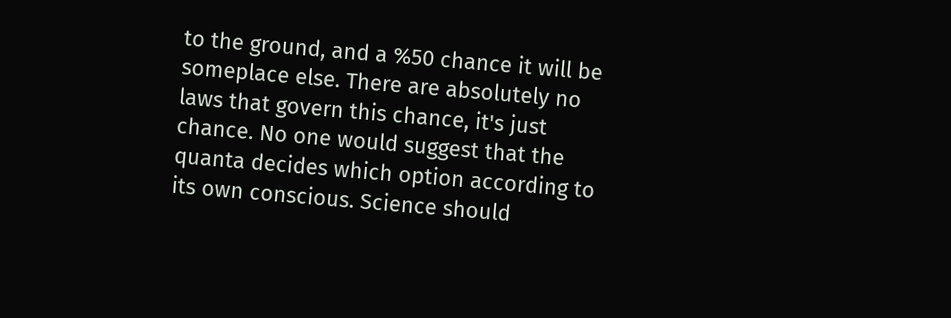to the ground, and a %50 chance it will be someplace else. There are absolutely no laws that govern this chance, it's just chance. No one would suggest that the quanta decides which option according to its own conscious. Science should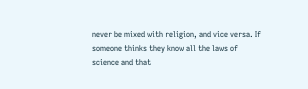never be mixed with religion, and vice versa. If someone thinks they know all the laws of science and that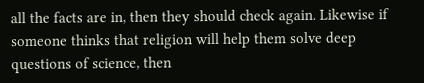all the facts are in, then they should check again. Likewise if someone thinks that religion will help them solve deep questions of science, then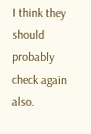I think they should probably check again also.